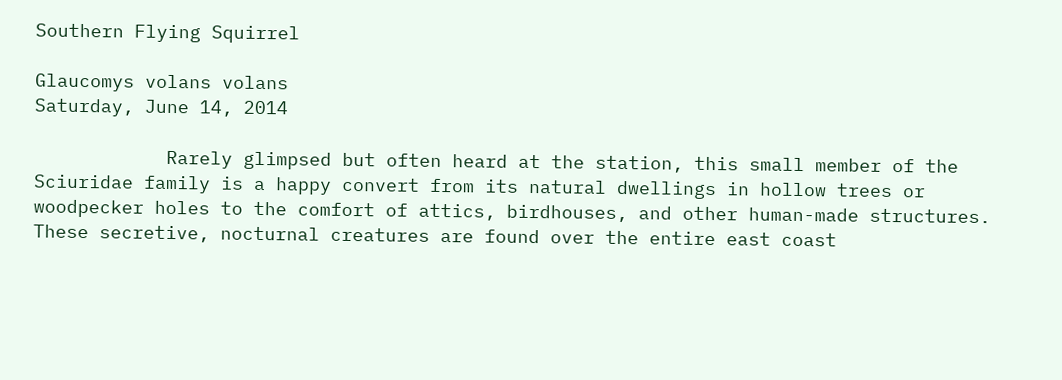Southern Flying Squirrel

Glaucomys volans volans
Saturday, June 14, 2014

            Rarely glimpsed but often heard at the station, this small member of the Sciuridae family is a happy convert from its natural dwellings in hollow trees or woodpecker holes to the comfort of attics, birdhouses, and other human-made structures. These secretive, nocturnal creatures are found over the entire east coast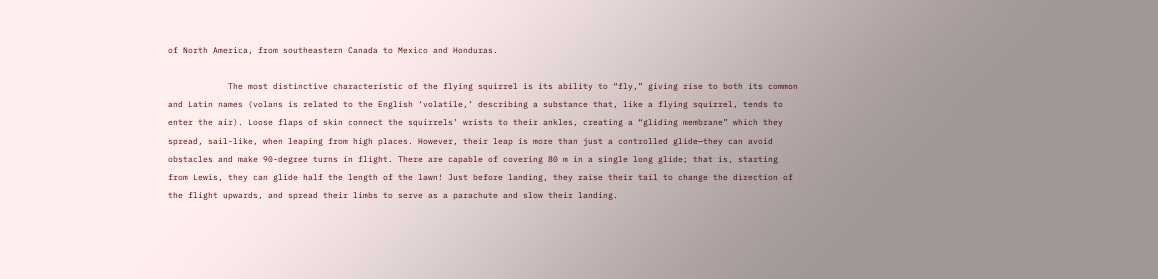of North America, from southeastern Canada to Mexico and Honduras.

            The most distinctive characteristic of the flying squirrel is its ability to “fly,” giving rise to both its common and Latin names (volans is related to the English ‘volatile,’ describing a substance that, like a flying squirrel, tends to enter the air). Loose flaps of skin connect the squirrels’ wrists to their ankles, creating a “gliding membrane” which they spread, sail-like, when leaping from high places. However, their leap is more than just a controlled glide—they can avoid obstacles and make 90-degree turns in flight. There are capable of covering 80 m in a single long glide; that is, starting from Lewis, they can glide half the length of the lawn! Just before landing, they raise their tail to change the direction of the flight upwards, and spread their limbs to serve as a parachute and slow their landing.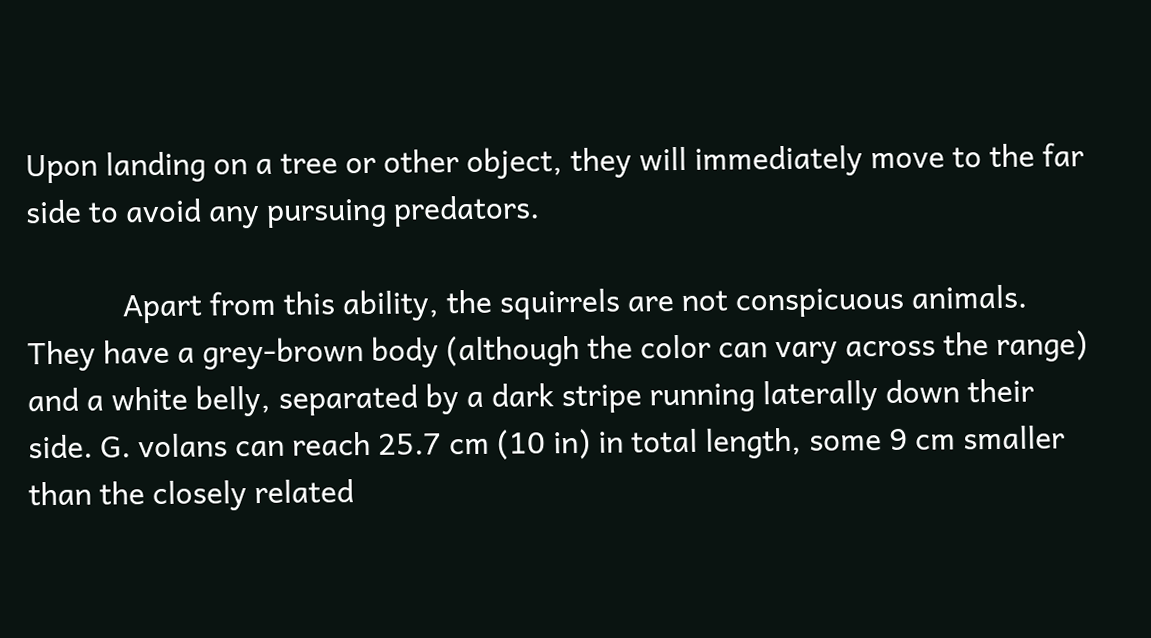Upon landing on a tree or other object, they will immediately move to the far side to avoid any pursuing predators.

            Apart from this ability, the squirrels are not conspicuous animals. They have a grey-brown body (although the color can vary across the range) and a white belly, separated by a dark stripe running laterally down their side. G. volans can reach 25.7 cm (10 in) in total length, some 9 cm smaller than the closely related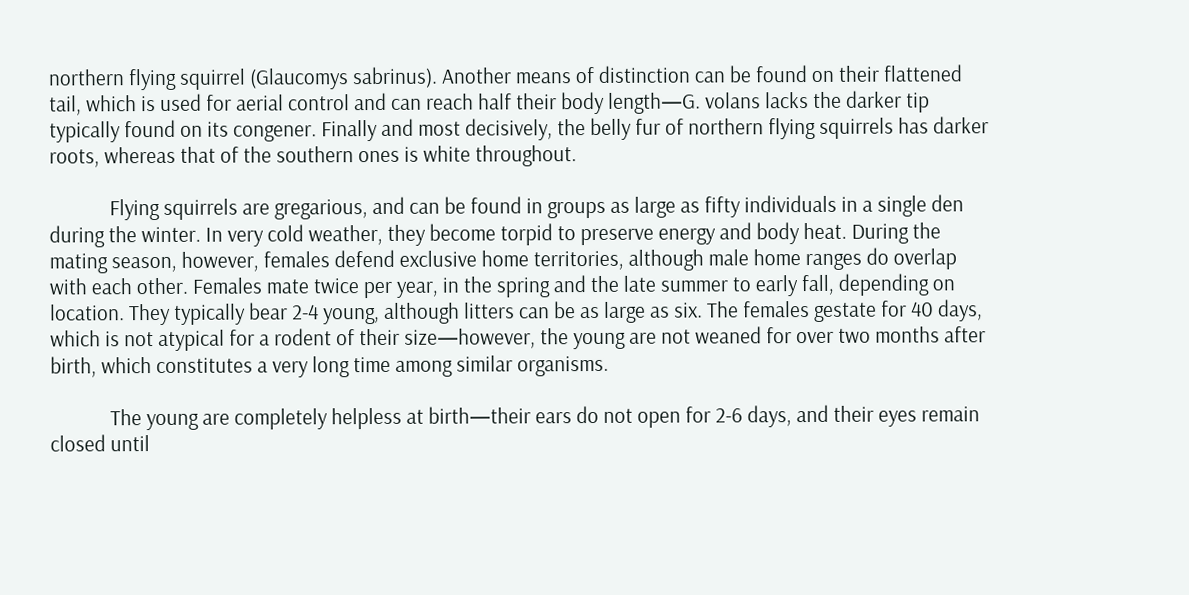northern flying squirrel (Glaucomys sabrinus). Another means of distinction can be found on their flattened tail, which is used for aerial control and can reach half their body length—G. volans lacks the darker tip typically found on its congener. Finally and most decisively, the belly fur of northern flying squirrels has darker roots, whereas that of the southern ones is white throughout.

            Flying squirrels are gregarious, and can be found in groups as large as fifty individuals in a single den during the winter. In very cold weather, they become torpid to preserve energy and body heat. During the mating season, however, females defend exclusive home territories, although male home ranges do overlap with each other. Females mate twice per year, in the spring and the late summer to early fall, depending on location. They typically bear 2-4 young, although litters can be as large as six. The females gestate for 40 days, which is not atypical for a rodent of their size—however, the young are not weaned for over two months after birth, which constitutes a very long time among similar organisms.

            The young are completely helpless at birth—their ears do not open for 2-6 days, and their eyes remain closed until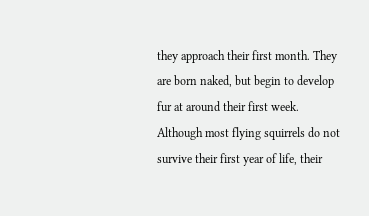they approach their first month. They are born naked, but begin to develop fur at around their first week. Although most flying squirrels do not survive their first year of life, their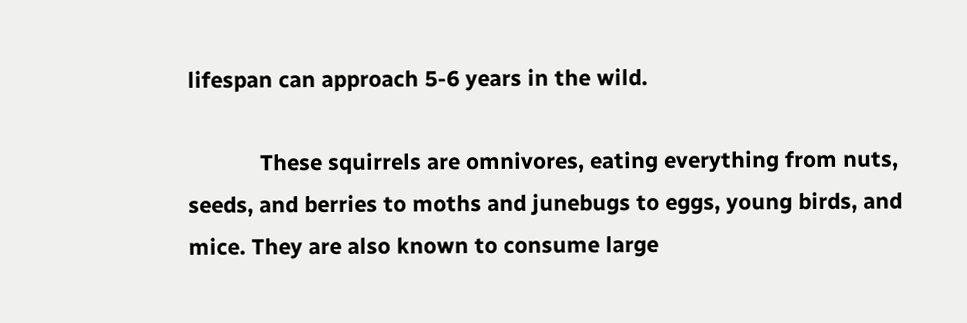lifespan can approach 5-6 years in the wild.

            These squirrels are omnivores, eating everything from nuts, seeds, and berries to moths and junebugs to eggs, young birds, and mice. They are also known to consume large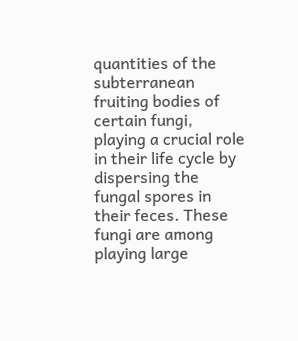quantities of the subterranean fruiting bodies of certain fungi, playing a crucial role in their life cycle by dispersing the fungal spores in their feces. These fungi are among playing large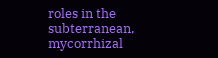roles in the subterranean, mycorrhizal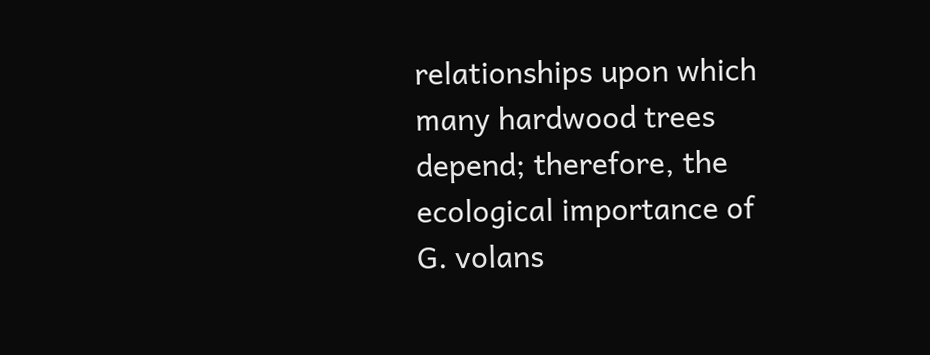relationships upon which many hardwood trees depend; therefore, the ecological importance of G. volans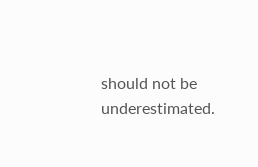should not be underestimated.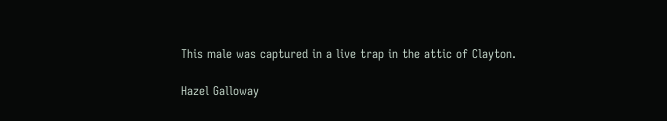This male was captured in a live trap in the attic of Clayton.

Hazel Galloway